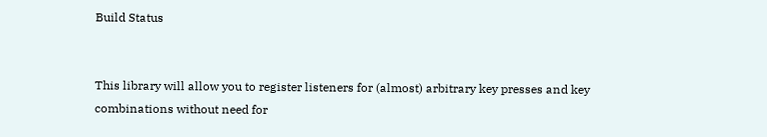Build Status


This library will allow you to register listeners for (almost) arbitrary key presses and key combinations without need for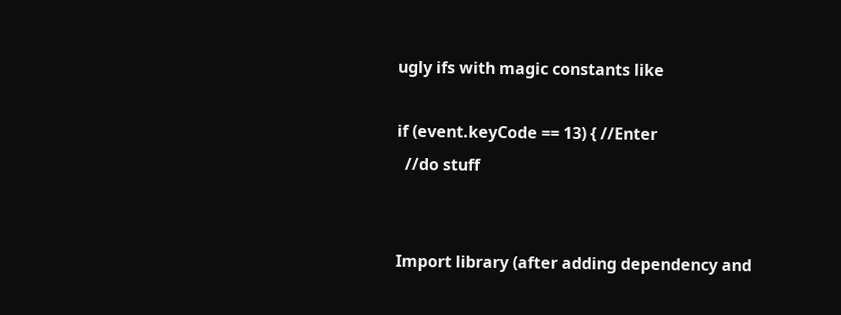ugly ifs with magic constants like

if (event.keyCode == 13) { //Enter
  //do stuff


Import library (after adding dependency and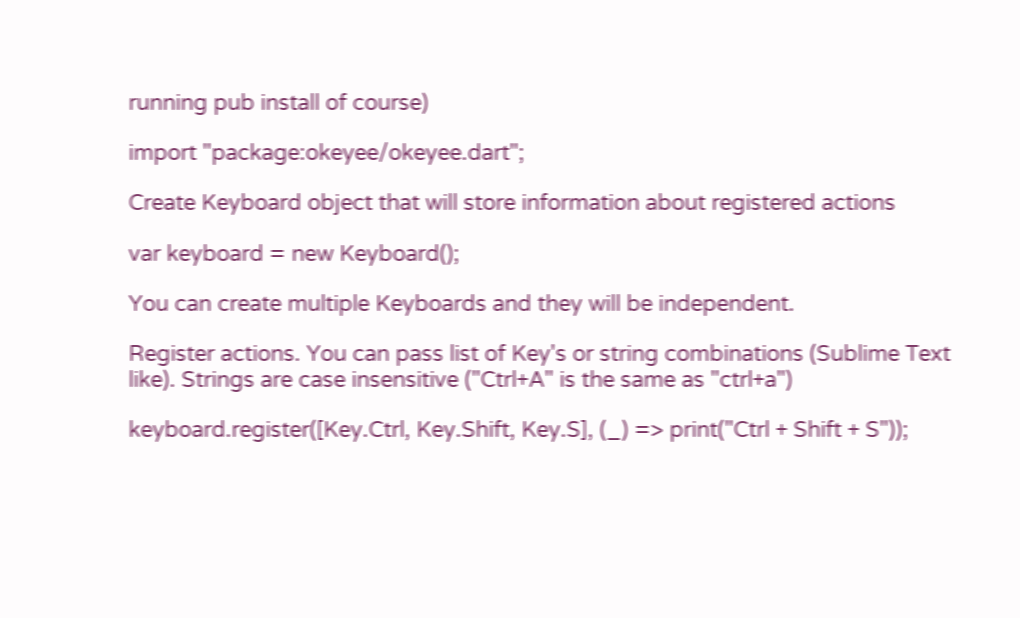running pub install of course)

import "package:okeyee/okeyee.dart";

Create Keyboard object that will store information about registered actions

var keyboard = new Keyboard();

You can create multiple Keyboards and they will be independent.

Register actions. You can pass list of Key's or string combinations (Sublime Text like). Strings are case insensitive ("Ctrl+A" is the same as "ctrl+a")

keyboard.register([Key.Ctrl, Key.Shift, Key.S], (_) => print("Ctrl + Shift + S"));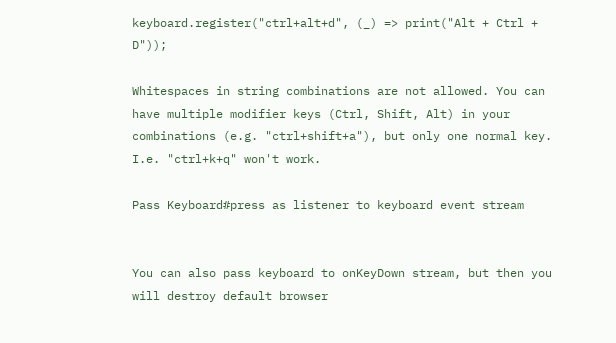keyboard.register("ctrl+alt+d", (_) => print("Alt + Ctrl + D"));

Whitespaces in string combinations are not allowed. You can have multiple modifier keys (Ctrl, Shift, Alt) in your combinations (e.g. "ctrl+shift+a"), but only one normal key. I.e. "ctrl+k+q" won't work.

Pass Keyboard#press as listener to keyboard event stream


You can also pass keyboard to onKeyDown stream, but then you will destroy default browser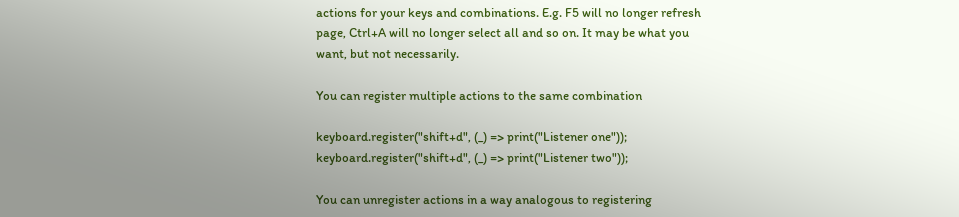actions for your keys and combinations. E.g. F5 will no longer refresh page, Ctrl+A will no longer select all and so on. It may be what you want, but not necessarily.

You can register multiple actions to the same combination

keyboard.register("shift+d", (_) => print("Listener one"));
keyboard.register("shift+d", (_) => print("Listener two"));

You can unregister actions in a way analogous to registering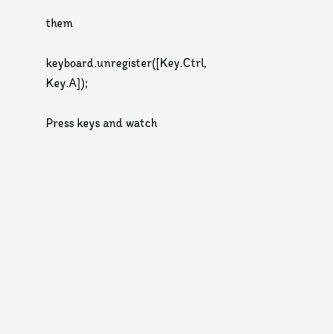them

keyboard.unregister([Key.Ctrl, Key.A]);

Press keys and watch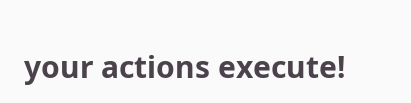your actions execute!